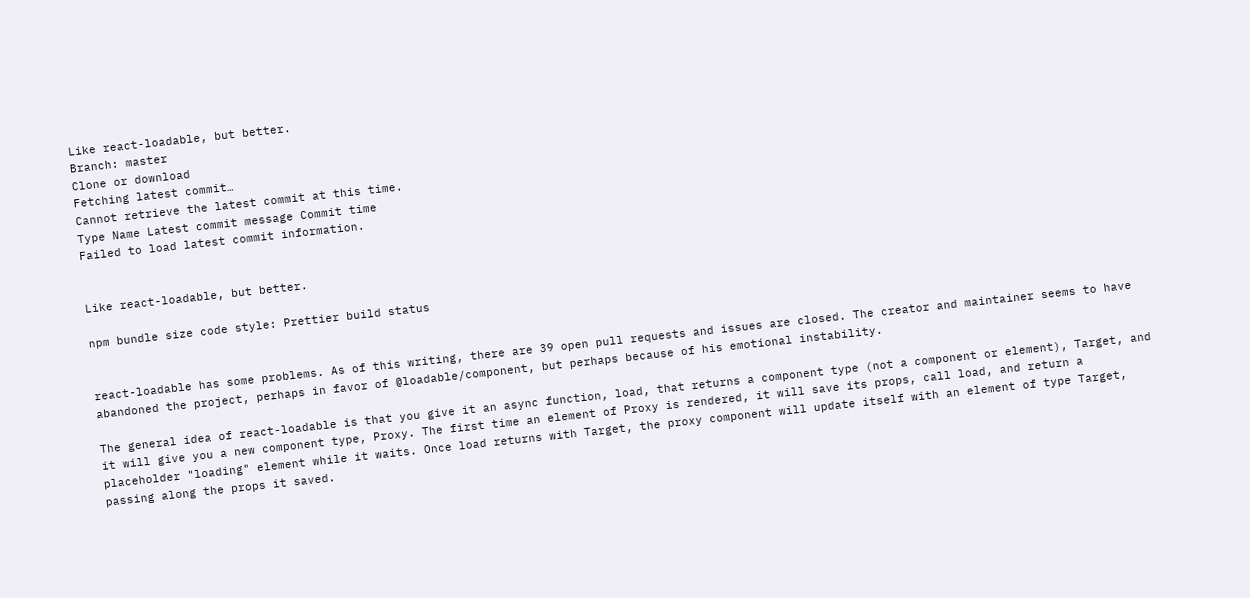Like react-loadable, but better.
Branch: master
Clone or download
Fetching latest commit…
Cannot retrieve the latest commit at this time.
Type Name Latest commit message Commit time
Failed to load latest commit information.


Like react-loadable, but better.

npm bundle size code style: Prettier build status


react-loadable has some problems. As of this writing, there are 39 open pull requests and issues are closed. The creator and maintainer seems to have abandoned the project, perhaps in favor of @loadable/component, but perhaps because of his emotional instability.

The general idea of react-loadable is that you give it an async function, load, that returns a component type (not a component or element), Target, and it will give you a new component type, Proxy. The first time an element of Proxy is rendered, it will save its props, call load, and return a placeholder "loading" element while it waits. Once load returns with Target, the proxy component will update itself with an element of type Target, passing along the props it saved.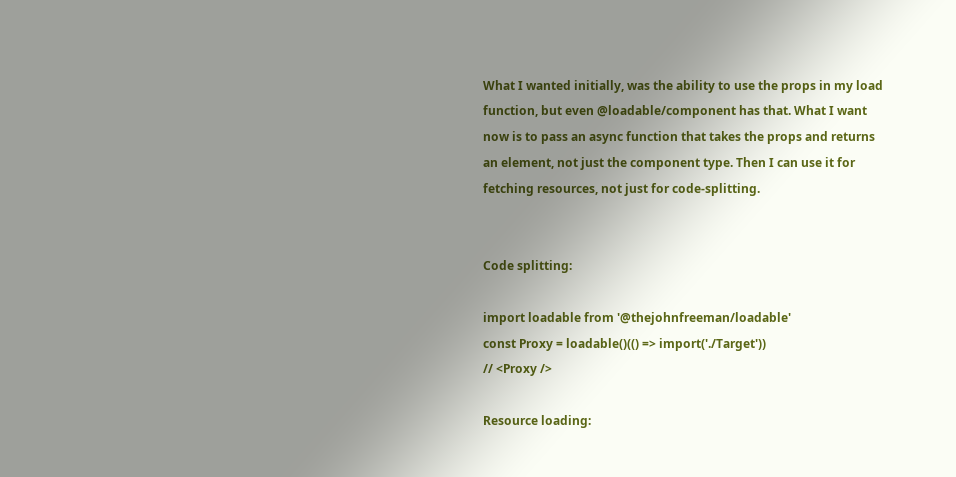What I wanted initially, was the ability to use the props in my load function, but even @loadable/component has that. What I want now is to pass an async function that takes the props and returns an element, not just the component type. Then I can use it for fetching resources, not just for code-splitting.


Code splitting:

import loadable from '@thejohnfreeman/loadable'
const Proxy = loadable()(() => import('./Target'))
// <Proxy />

Resource loading: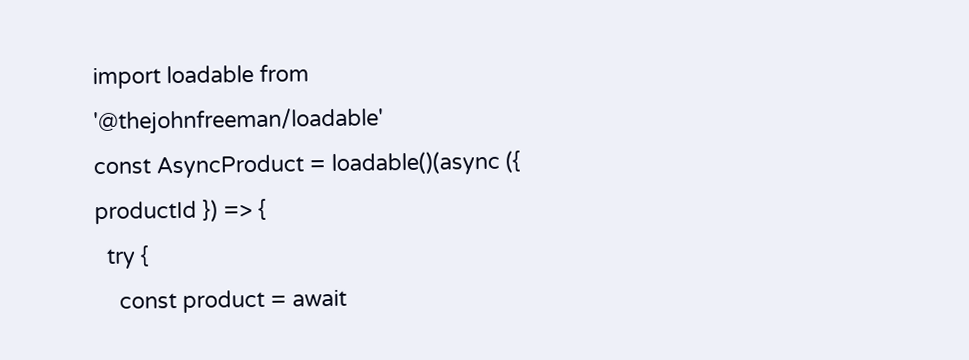import loadable from '@thejohnfreeman/loadable'
const AsyncProduct = loadable()(async ({ productId }) => {
  try {
    const product = await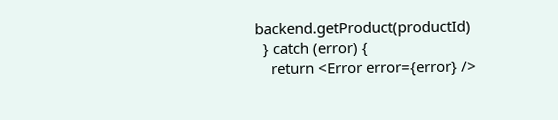backend.getProduct(productId)
  } catch (error) {
    return <Error error={error} />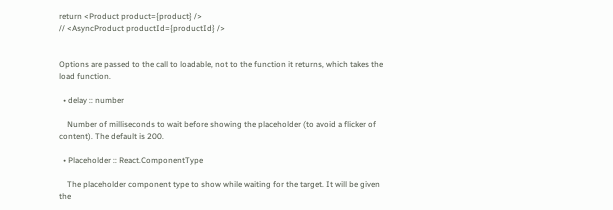return <Product product={product} />
// <AsyncProduct productId={productId} />


Options are passed to the call to loadable, not to the function it returns, which takes the load function.

  • delay :: number

    Number of milliseconds to wait before showing the placeholder (to avoid a flicker of content). The default is 200.

  • Placeholder :: React.ComponentType

    The placeholder component type to show while waiting for the target. It will be given the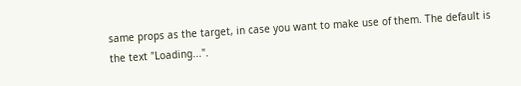same props as the target, in case you want to make use of them. The default is the text "Loading...".